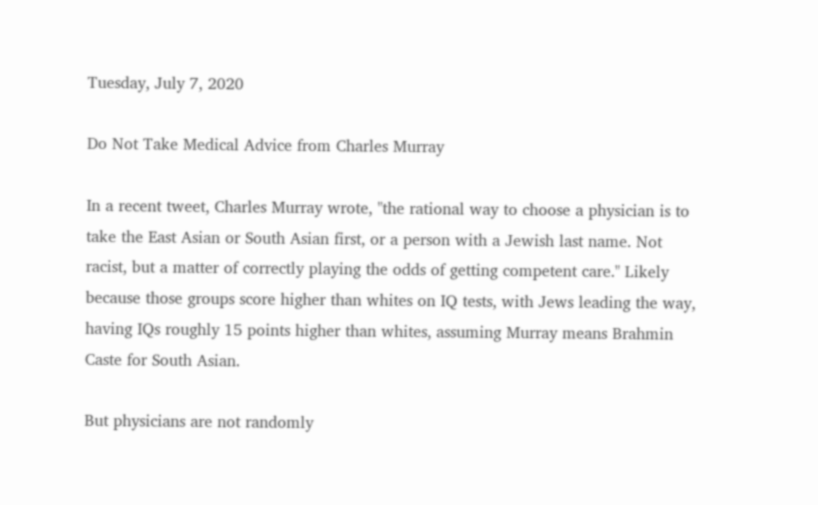Tuesday, July 7, 2020

Do Not Take Medical Advice from Charles Murray

In a recent tweet, Charles Murray wrote, "the rational way to choose a physician is to take the East Asian or South Asian first, or a person with a Jewish last name. Not racist, but a matter of correctly playing the odds of getting competent care." Likely because those groups score higher than whites on IQ tests, with Jews leading the way, having IQs roughly 15 points higher than whites, assuming Murray means Brahmin Caste for South Asian.

But physicians are not randomly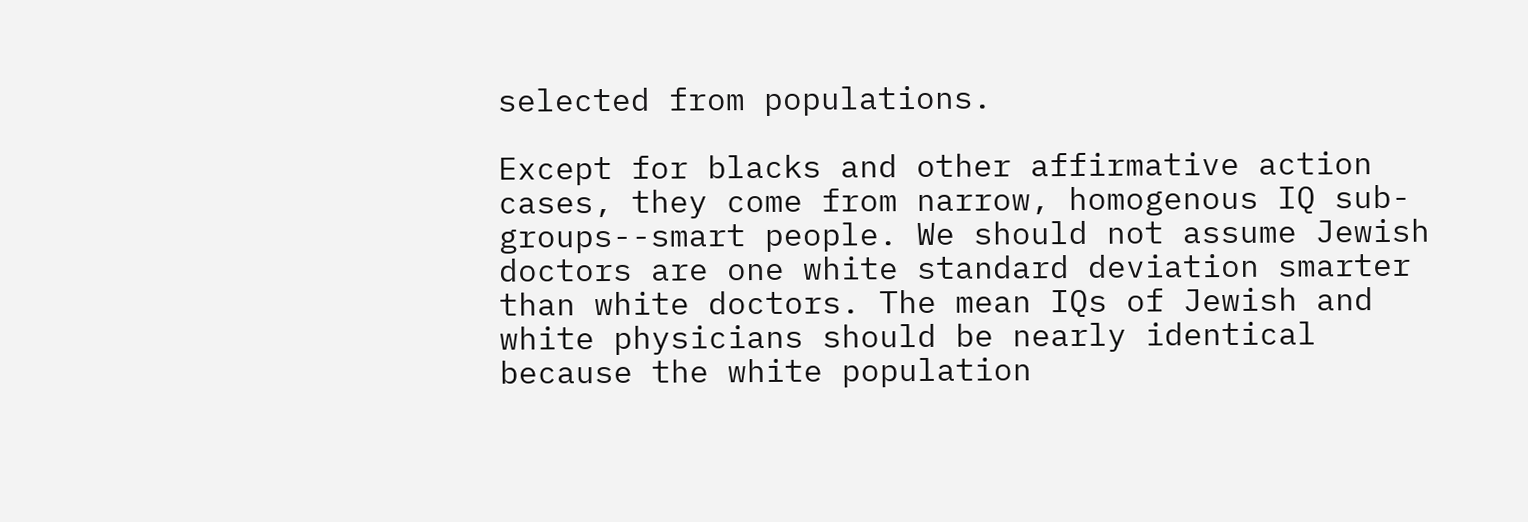selected from populations.

Except for blacks and other affirmative action cases, they come from narrow, homogenous IQ sub-groups--smart people. We should not assume Jewish doctors are one white standard deviation smarter than white doctors. The mean IQs of Jewish and white physicians should be nearly identical because the white population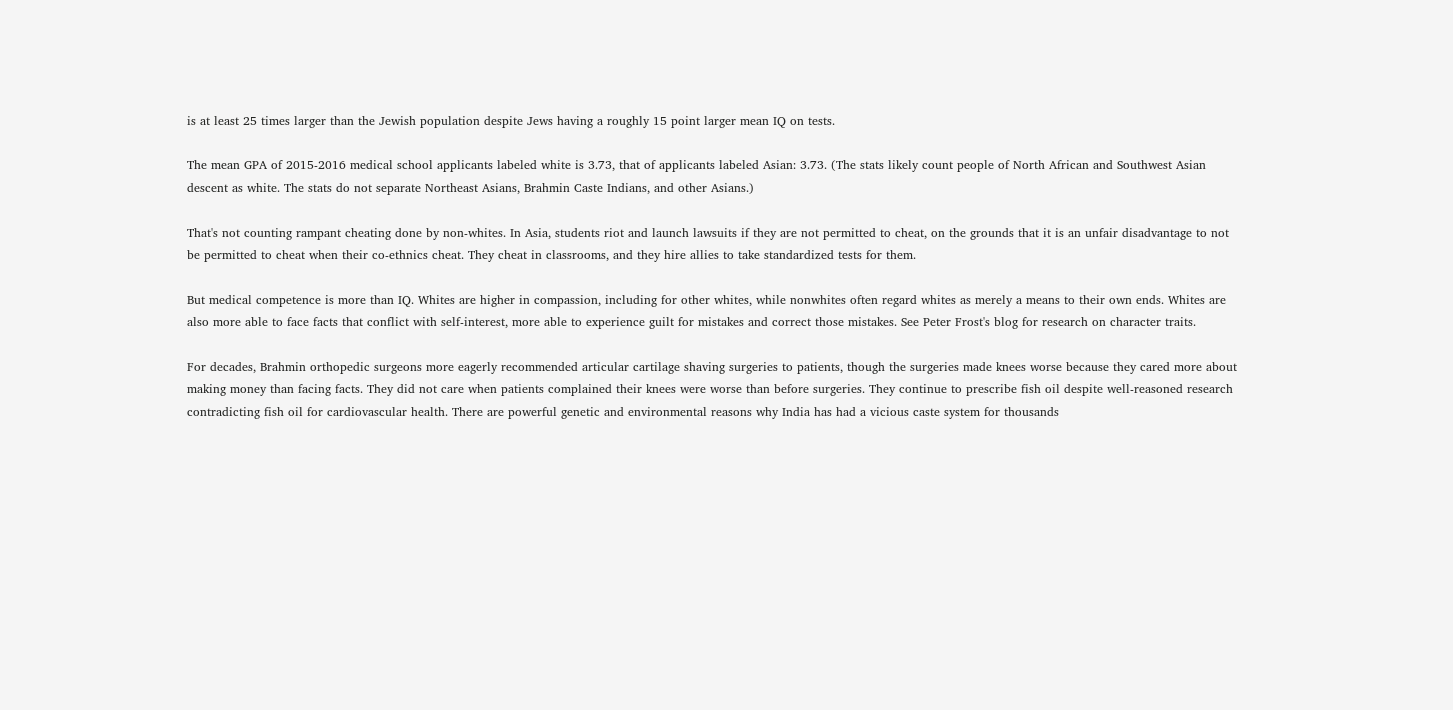is at least 25 times larger than the Jewish population despite Jews having a roughly 15 point larger mean IQ on tests.

The mean GPA of 2015-2016 medical school applicants labeled white is 3.73, that of applicants labeled Asian: 3.73. (The stats likely count people of North African and Southwest Asian descent as white. The stats do not separate Northeast Asians, Brahmin Caste Indians, and other Asians.)

That's not counting rampant cheating done by non-whites. In Asia, students riot and launch lawsuits if they are not permitted to cheat, on the grounds that it is an unfair disadvantage to not be permitted to cheat when their co-ethnics cheat. They cheat in classrooms, and they hire allies to take standardized tests for them.

But medical competence is more than IQ. Whites are higher in compassion, including for other whites, while nonwhites often regard whites as merely a means to their own ends. Whites are also more able to face facts that conflict with self-interest, more able to experience guilt for mistakes and correct those mistakes. See Peter Frost's blog for research on character traits.

For decades, Brahmin orthopedic surgeons more eagerly recommended articular cartilage shaving surgeries to patients, though the surgeries made knees worse because they cared more about making money than facing facts. They did not care when patients complained their knees were worse than before surgeries. They continue to prescribe fish oil despite well-reasoned research contradicting fish oil for cardiovascular health. There are powerful genetic and environmental reasons why India has had a vicious caste system for thousands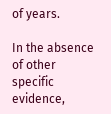of years.

In the absence of other specific evidence,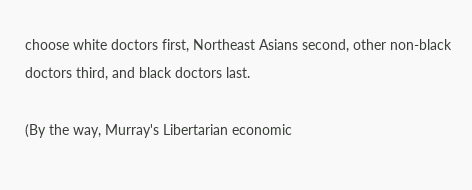choose white doctors first, Northeast Asians second, other non-black doctors third, and black doctors last.

(By the way, Murray's Libertarian economic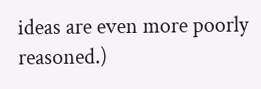ideas are even more poorly reasoned.)